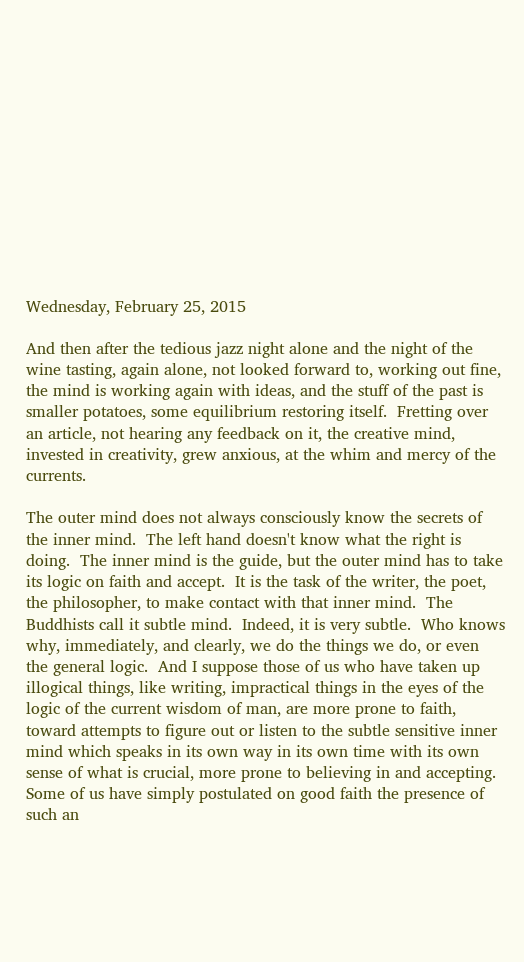Wednesday, February 25, 2015

And then after the tedious jazz night alone and the night of the wine tasting, again alone, not looked forward to, working out fine, the mind is working again with ideas, and the stuff of the past is smaller potatoes, some equilibrium restoring itself.  Fretting over an article, not hearing any feedback on it, the creative mind, invested in creativity, grew anxious, at the whim and mercy of the currents.

The outer mind does not always consciously know the secrets of the inner mind.  The left hand doesn't know what the right is doing.  The inner mind is the guide, but the outer mind has to take its logic on faith and accept.  It is the task of the writer, the poet, the philosopher, to make contact with that inner mind.  The Buddhists call it subtle mind.  Indeed, it is very subtle.  Who knows why, immediately, and clearly, we do the things we do, or even the general logic.  And I suppose those of us who have taken up illogical things, like writing, impractical things in the eyes of the logic of the current wisdom of man, are more prone to faith, toward attempts to figure out or listen to the subtle sensitive inner mind which speaks in its own way in its own time with its own sense of what is crucial, more prone to believing in and accepting.  Some of us have simply postulated on good faith the presence of such an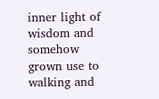inner light of wisdom and somehow grown use to walking and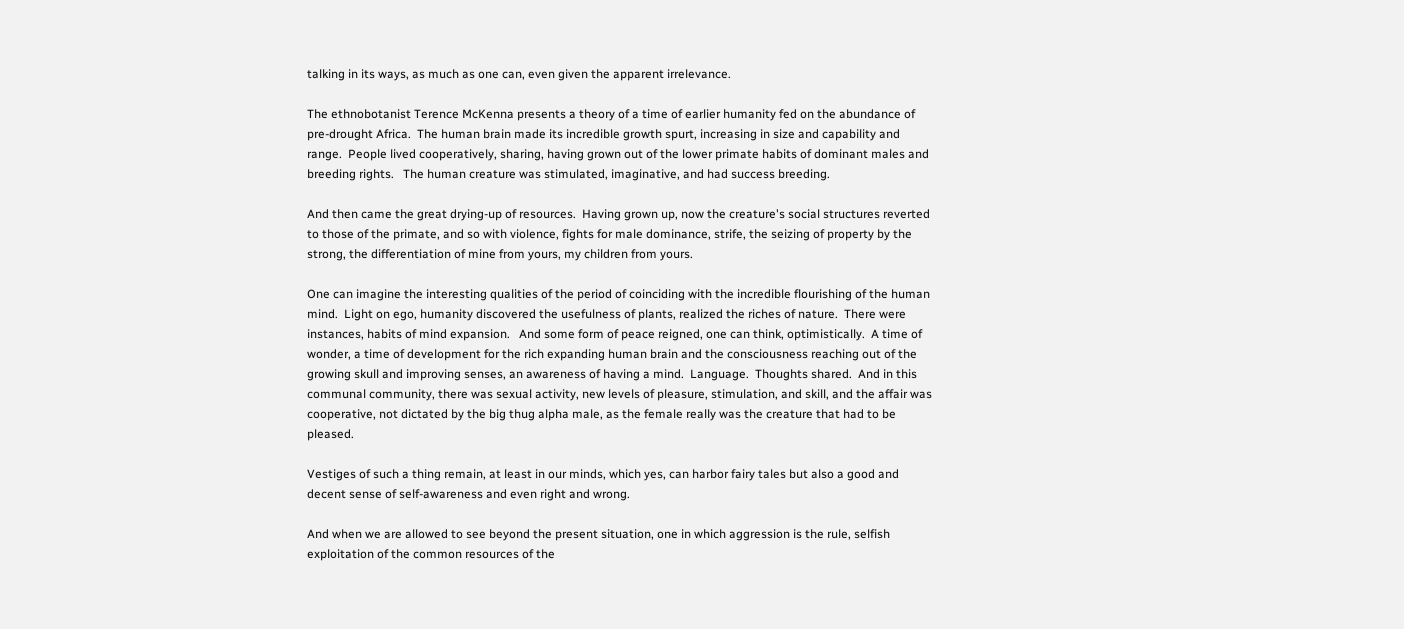talking in its ways, as much as one can, even given the apparent irrelevance.

The ethnobotanist Terence McKenna presents a theory of a time of earlier humanity fed on the abundance of pre-drought Africa.  The human brain made its incredible growth spurt, increasing in size and capability and range.  People lived cooperatively, sharing, having grown out of the lower primate habits of dominant males and breeding rights.   The human creature was stimulated, imaginative, and had success breeding.

And then came the great drying-up of resources.  Having grown up, now the creature's social structures reverted to those of the primate, and so with violence, fights for male dominance, strife, the seizing of property by the strong, the differentiation of mine from yours, my children from yours.

One can imagine the interesting qualities of the period of coinciding with the incredible flourishing of the human mind.  Light on ego, humanity discovered the usefulness of plants, realized the riches of nature.  There were instances, habits of mind expansion.   And some form of peace reigned, one can think, optimistically.  A time of wonder, a time of development for the rich expanding human brain and the consciousness reaching out of the growing skull and improving senses, an awareness of having a mind.  Language.  Thoughts shared.  And in this communal community, there was sexual activity, new levels of pleasure, stimulation, and skill, and the affair was cooperative, not dictated by the big thug alpha male, as the female really was the creature that had to be pleased.

Vestiges of such a thing remain, at least in our minds, which yes, can harbor fairy tales but also a good and decent sense of self-awareness and even right and wrong.

And when we are allowed to see beyond the present situation, one in which aggression is the rule, selfish exploitation of the common resources of the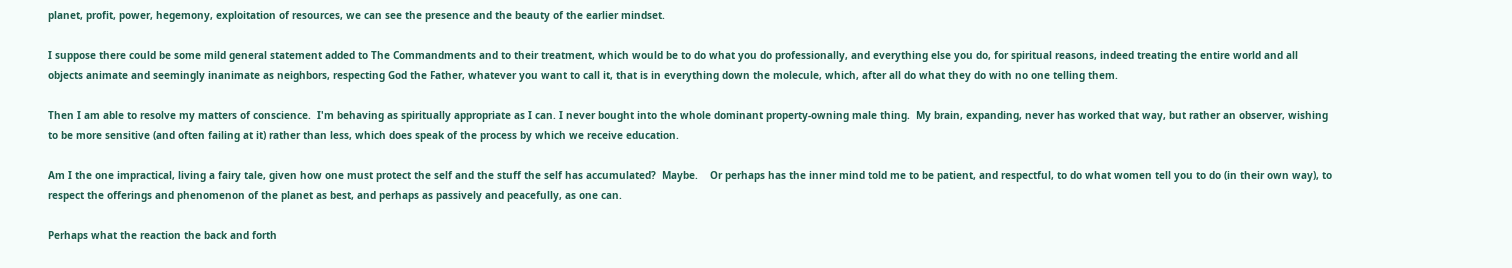planet, profit, power, hegemony, exploitation of resources, we can see the presence and the beauty of the earlier mindset.

I suppose there could be some mild general statement added to The Commandments and to their treatment, which would be to do what you do professionally, and everything else you do, for spiritual reasons, indeed treating the entire world and all objects animate and seemingly inanimate as neighbors, respecting God the Father, whatever you want to call it, that is in everything down the molecule, which, after all do what they do with no one telling them.

Then I am able to resolve my matters of conscience.  I'm behaving as spiritually appropriate as I can. I never bought into the whole dominant property-owning male thing.  My brain, expanding, never has worked that way, but rather an observer, wishing to be more sensitive (and often failing at it) rather than less, which does speak of the process by which we receive education.

Am I the one impractical, living a fairy tale, given how one must protect the self and the stuff the self has accumulated?  Maybe.    Or perhaps has the inner mind told me to be patient, and respectful, to do what women tell you to do (in their own way), to respect the offerings and phenomenon of the planet as best, and perhaps as passively and peacefully, as one can.

Perhaps what the reaction the back and forth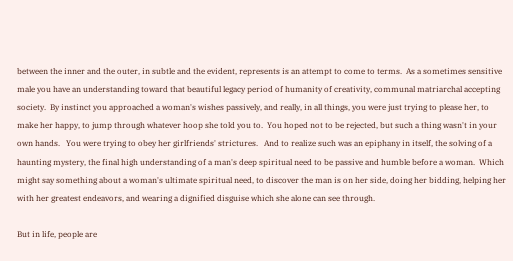between the inner and the outer, in subtle and the evident, represents is an attempt to come to terms.  As a sometimes sensitive male you have an understanding toward that beautiful legacy period of humanity of creativity, communal matriarchal accepting society.  By instinct you approached a woman's wishes passively, and really, in all things, you were just trying to please her, to make her happy, to jump through whatever hoop she told you to.  You hoped not to be rejected, but such a thing wasn't in your own hands.   You were trying to obey her girlfriends' strictures.   And to realize such was an epiphany in itself, the solving of a haunting mystery, the final high understanding of a man's deep spiritual need to be passive and humble before a woman.  Which might say something about a woman's ultimate spiritual need, to discover the man is on her side, doing her bidding, helping her with her greatest endeavors, and wearing a dignified disguise which she alone can see through.

But in life, people are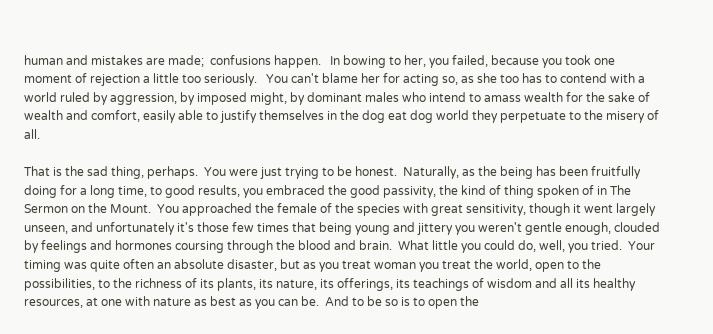human and mistakes are made;  confusions happen.   In bowing to her, you failed, because you took one moment of rejection a little too seriously.   You can't blame her for acting so, as she too has to contend with a world ruled by aggression, by imposed might, by dominant males who intend to amass wealth for the sake of wealth and comfort, easily able to justify themselves in the dog eat dog world they perpetuate to the misery of all.

That is the sad thing, perhaps.  You were just trying to be honest.  Naturally, as the being has been fruitfully doing for a long time, to good results, you embraced the good passivity, the kind of thing spoken of in The Sermon on the Mount.  You approached the female of the species with great sensitivity, though it went largely unseen, and unfortunately it's those few times that being young and jittery you weren't gentle enough, clouded by feelings and hormones coursing through the blood and brain.  What little you could do, well, you tried.  Your timing was quite often an absolute disaster, but as you treat woman you treat the world, open to the possibilities, to the richness of its plants, its nature, its offerings, its teachings of wisdom and all its healthy resources, at one with nature as best as you can be.  And to be so is to open the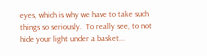eyes, which is why we have to take such things so seriously.  To really see, to not hide your light under a basket...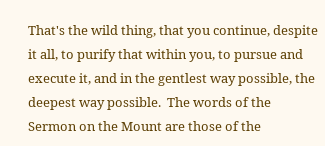That's the wild thing, that you continue, despite it all, to purify that within you, to pursue and execute it, and in the gentlest way possible, the deepest way possible.  The words of the Sermon on the Mount are those of the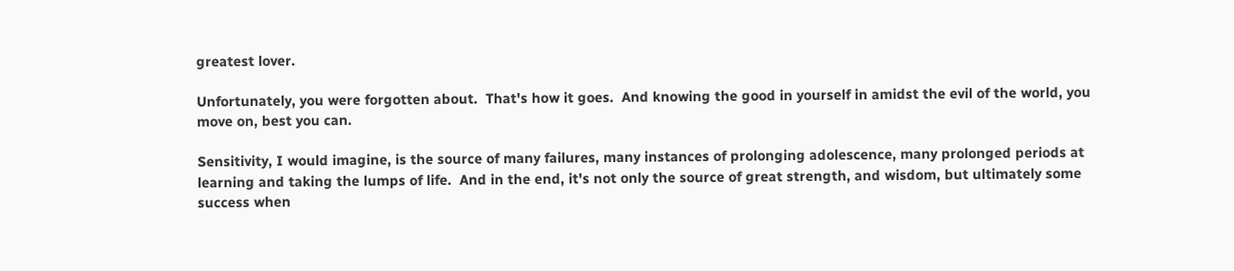greatest lover.

Unfortunately, you were forgotten about.  That's how it goes.  And knowing the good in yourself in amidst the evil of the world, you move on, best you can.

Sensitivity, I would imagine, is the source of many failures, many instances of prolonging adolescence, many prolonged periods at learning and taking the lumps of life.  And in the end, it's not only the source of great strength, and wisdom, but ultimately some success when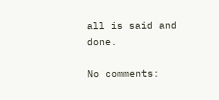all is said and done.

No comments: